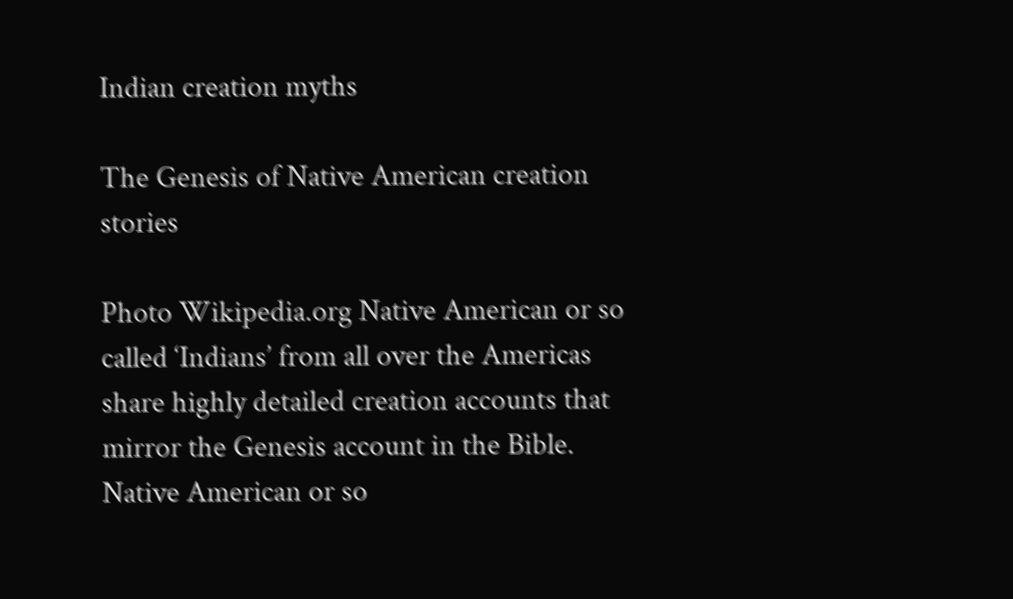Indian creation myths

The Genesis of Native American creation stories

Photo Wikipedia.org Native American or so called ‘Indians’ from all over the Americas share highly detailed creation accounts that mirror the Genesis account in the Bible.
Native American or so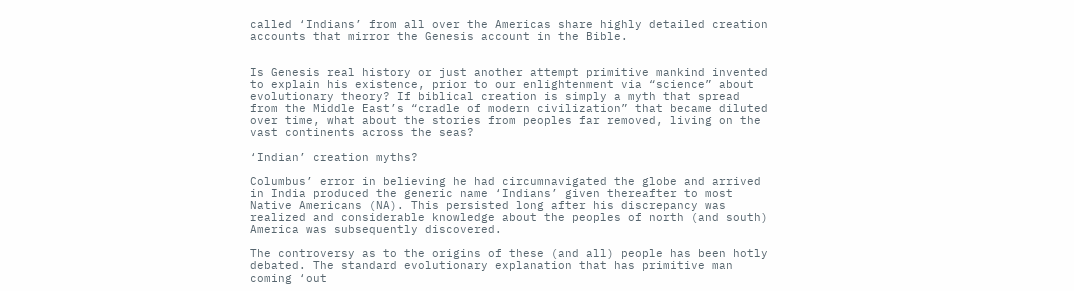called ‘Indians’ from all over the Americas share highly detailed creation accounts that mirror the Genesis account in the Bible.


Is Genesis real history or just another attempt primitive mankind invented to explain his existence, prior to our enlightenment via “science” about evolutionary theory? If biblical creation is simply a myth that spread from the Middle East’s “cradle of modern civilization” that became diluted over time, what about the stories from peoples far removed, living on the vast continents across the seas?

‘Indian’ creation myths?

Columbus’ error in believing he had circumnavigated the globe and arrived in India produced the generic name ‘Indians’ given thereafter to most Native Americans (NA). This persisted long after his discrepancy was realized and considerable knowledge about the peoples of north (and south) America was subsequently discovered.

The controversy as to the origins of these (and all) people has been hotly debated. The standard evolutionary explanation that has primitive man coming ‘out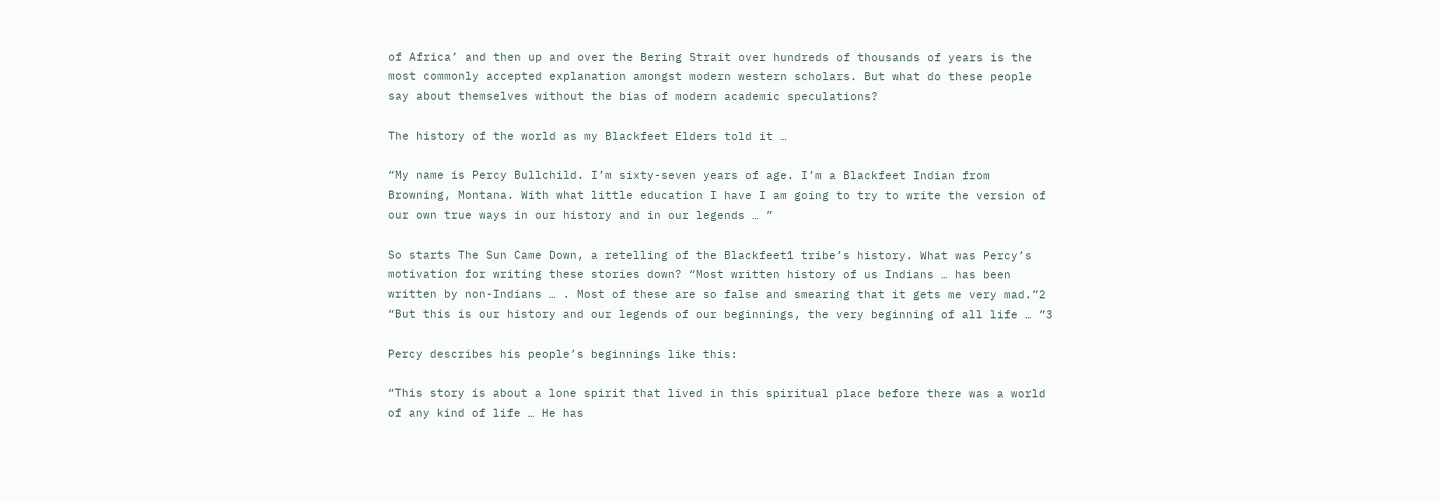of Africa’ and then up and over the Bering Strait over hundreds of thousands of years is the most commonly accepted explanation amongst modern western scholars. But what do these people say about themselves without the bias of modern academic speculations?

The history of the world as my Blackfeet Elders told it …

“My name is Percy Bullchild. I’m sixty-seven years of age. I’m a Blackfeet Indian from Browning, Montana. With what little education I have I am going to try to write the version of our own true ways in our history and in our legends … ”

So starts The Sun Came Down, a retelling of the Blackfeet1 tribe’s history. What was Percy’s motivation for writing these stories down? “Most written history of us Indians … has been written by non-Indians … . Most of these are so false and smearing that it gets me very mad.”2 “But this is our history and our legends of our beginnings, the very beginning of all life … ”3

Percy describes his people’s beginnings like this:

“This story is about a lone spirit that lived in this spiritual place before there was a world of any kind of life … He has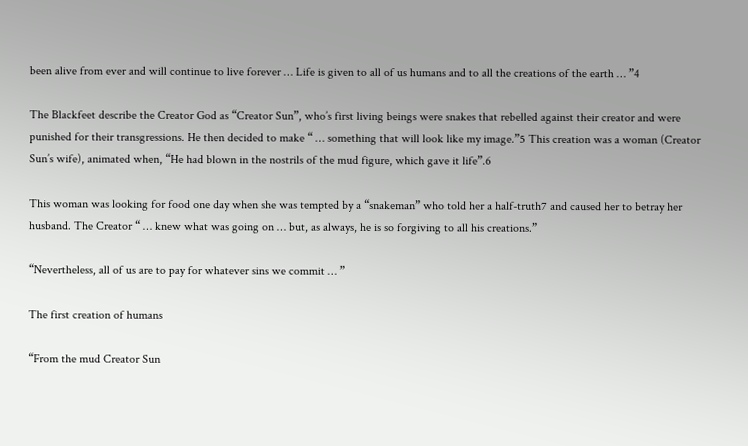been alive from ever and will continue to live forever … Life is given to all of us humans and to all the creations of the earth … ”4

The Blackfeet describe the Creator God as “Creator Sun”, who’s first living beings were snakes that rebelled against their creator and were punished for their transgressions. He then decided to make “ … something that will look like my image.”5 This creation was a woman (Creator Sun’s wife), animated when, “He had blown in the nostrils of the mud figure, which gave it life”.6

This woman was looking for food one day when she was tempted by a “snakeman” who told her a half-truth7 and caused her to betray her husband. The Creator “ … knew what was going on … but, as always, he is so forgiving to all his creations.”

“Nevertheless, all of us are to pay for whatever sins we commit … ”

The first creation of humans

“From the mud Creator Sun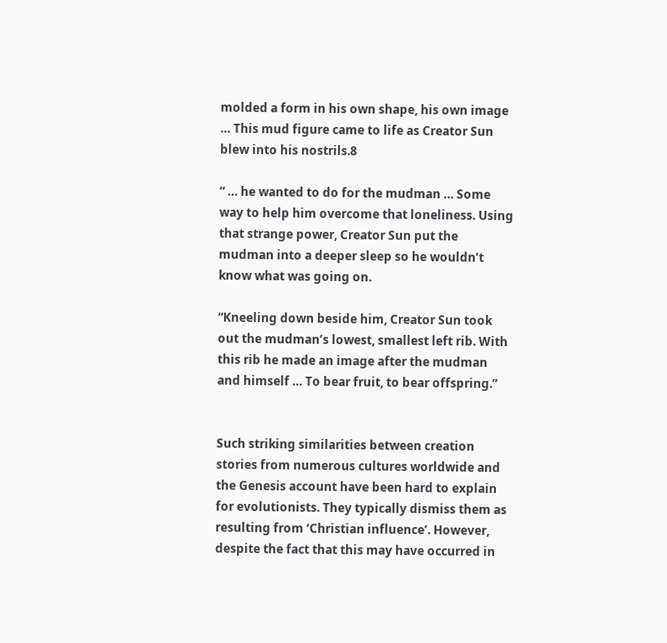molded a form in his own shape, his own image … This mud figure came to life as Creator Sun blew into his nostrils.8

“ … he wanted to do for the mudman … Some way to help him overcome that loneliness. Using that strange power, Creator Sun put the mudman into a deeper sleep so he wouldn’t know what was going on.

“Kneeling down beside him, Creator Sun took out the mudman’s lowest, smallest left rib. With this rib he made an image after the mudman and himself … To bear fruit, to bear offspring.”


Such striking similarities between creation stories from numerous cultures worldwide and the Genesis account have been hard to explain for evolutionists. They typically dismiss them as resulting from ‘Christian influence’. However, despite the fact that this may have occurred in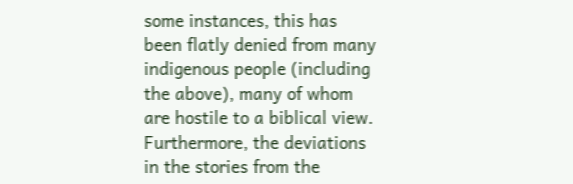some instances, this has been flatly denied from many indigenous people (including the above), many of whom are hostile to a biblical view. Furthermore, the deviations in the stories from the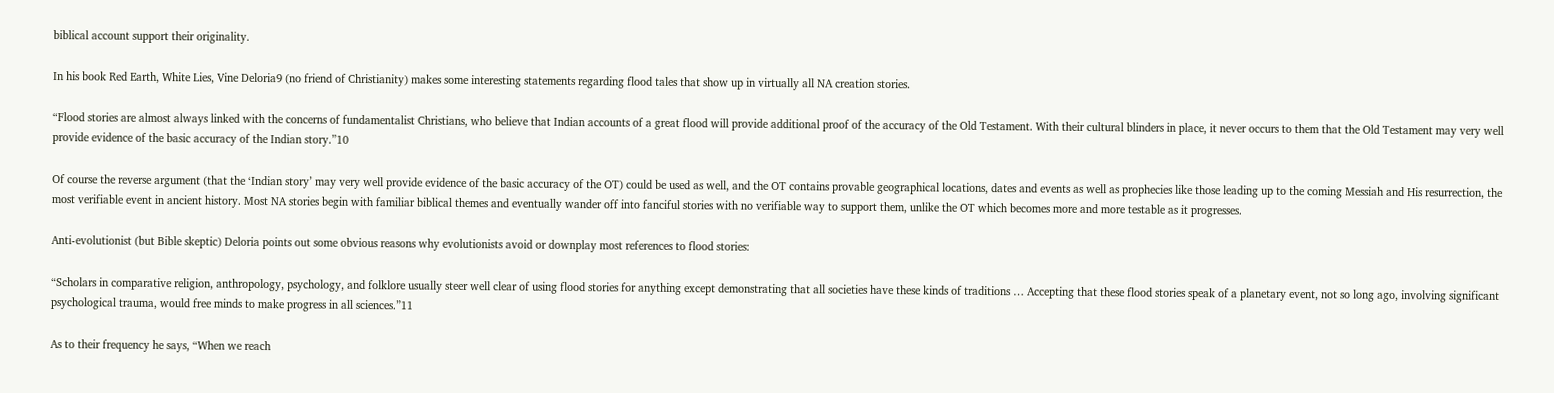biblical account support their originality.

In his book Red Earth, White Lies, Vine Deloria9 (no friend of Christianity) makes some interesting statements regarding flood tales that show up in virtually all NA creation stories.

“Flood stories are almost always linked with the concerns of fundamentalist Christians, who believe that Indian accounts of a great flood will provide additional proof of the accuracy of the Old Testament. With their cultural blinders in place, it never occurs to them that the Old Testament may very well provide evidence of the basic accuracy of the Indian story.”10

Of course the reverse argument (that the ‘Indian story’ may very well provide evidence of the basic accuracy of the OT) could be used as well, and the OT contains provable geographical locations, dates and events as well as prophecies like those leading up to the coming Messiah and His resurrection, the most verifiable event in ancient history. Most NA stories begin with familiar biblical themes and eventually wander off into fanciful stories with no verifiable way to support them, unlike the OT which becomes more and more testable as it progresses.

Anti-evolutionist (but Bible skeptic) Deloria points out some obvious reasons why evolutionists avoid or downplay most references to flood stories:

“Scholars in comparative religion, anthropology, psychology, and folklore usually steer well clear of using flood stories for anything except demonstrating that all societies have these kinds of traditions … Accepting that these flood stories speak of a planetary event, not so long ago, involving significant psychological trauma, would free minds to make progress in all sciences.”11

As to their frequency he says, “When we reach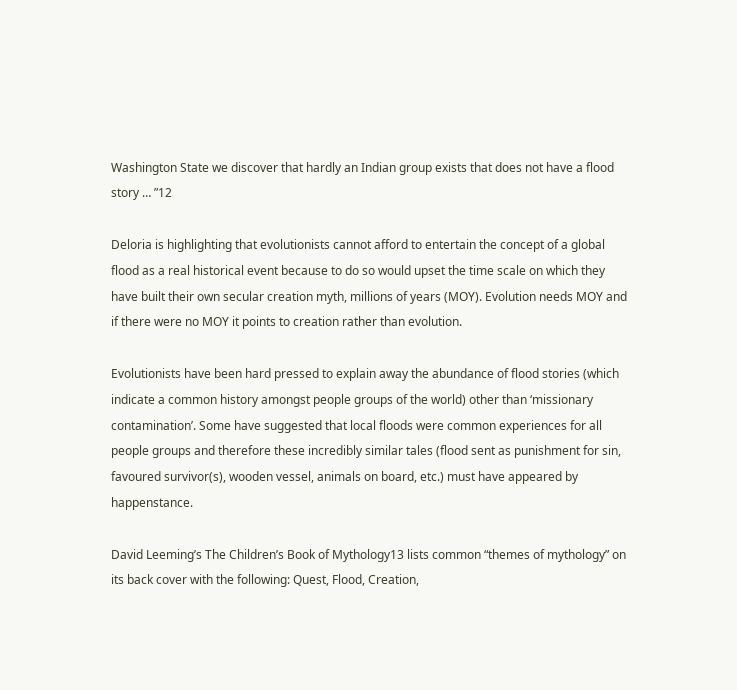Washington State we discover that hardly an Indian group exists that does not have a flood story … ”12

Deloria is highlighting that evolutionists cannot afford to entertain the concept of a global flood as a real historical event because to do so would upset the time scale on which they have built their own secular creation myth, millions of years (MOY). Evolution needs MOY and if there were no MOY it points to creation rather than evolution.

Evolutionists have been hard pressed to explain away the abundance of flood stories (which indicate a common history amongst people groups of the world) other than ‘missionary contamination’. Some have suggested that local floods were common experiences for all people groups and therefore these incredibly similar tales (flood sent as punishment for sin, favoured survivor(s), wooden vessel, animals on board, etc.) must have appeared by happenstance.

David Leeming’s The Children’s Book of Mythology13 lists common “themes of mythology” on its back cover with the following: Quest, Flood, Creation,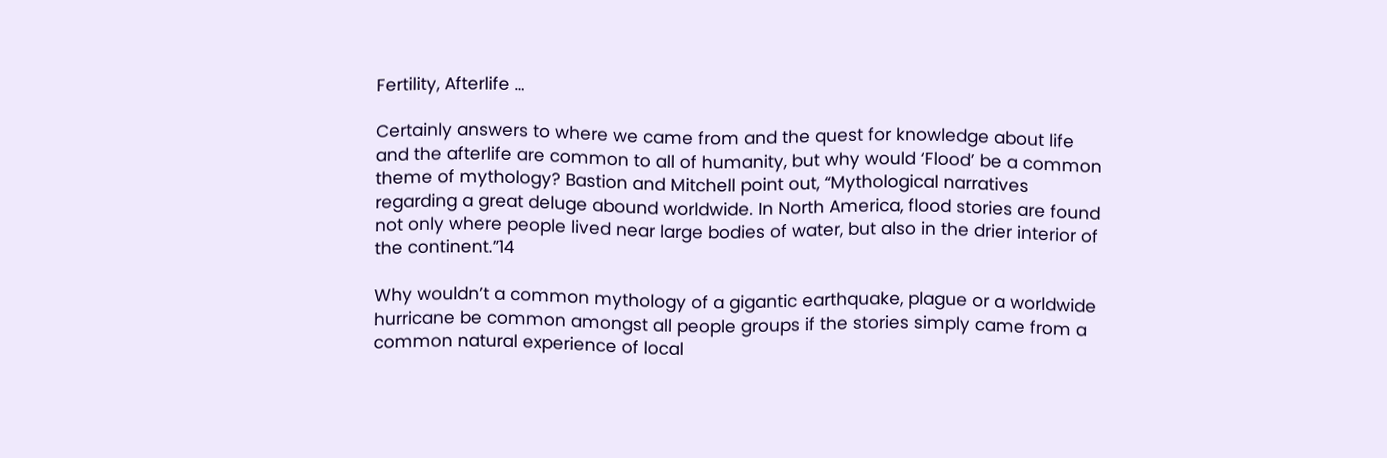Fertility, Afterlife …

Certainly answers to where we came from and the quest for knowledge about life and the afterlife are common to all of humanity, but why would ‘Flood’ be a common theme of mythology? Bastion and Mitchell point out, “Mythological narratives regarding a great deluge abound worldwide. In North America, flood stories are found not only where people lived near large bodies of water, but also in the drier interior of the continent.”14

Why wouldn’t a common mythology of a gigantic earthquake, plague or a worldwide hurricane be common amongst all people groups if the stories simply came from a common natural experience of local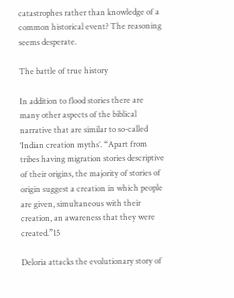catastrophes rather than knowledge of a common historical event? The reasoning seems desperate.

The battle of true history

In addition to flood stories there are many other aspects of the biblical narrative that are similar to so-called ‘Indian creation myths’. “Apart from tribes having migration stories descriptive of their origins, the majority of stories of origin suggest a creation in which people are given, simultaneous with their creation, an awareness that they were created.”15

Deloria attacks the evolutionary story of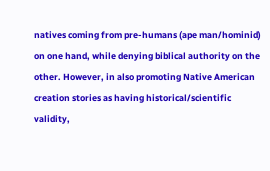natives coming from pre-humans (ape man/hominid) on one hand, while denying biblical authority on the other. However, in also promoting Native American creation stories as having historical/scientific validity,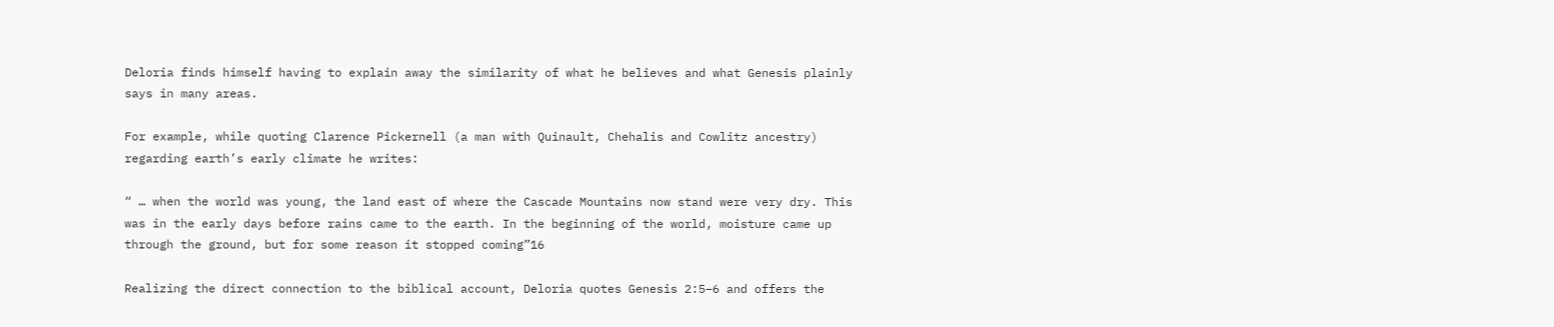Deloria finds himself having to explain away the similarity of what he believes and what Genesis plainly says in many areas.

For example, while quoting Clarence Pickernell (a man with Quinault, Chehalis and Cowlitz ancestry) regarding earth’s early climate he writes:

“ … when the world was young, the land east of where the Cascade Mountains now stand were very dry. This was in the early days before rains came to the earth. In the beginning of the world, moisture came up through the ground, but for some reason it stopped coming”16

Realizing the direct connection to the biblical account, Deloria quotes Genesis 2:5–6 and offers the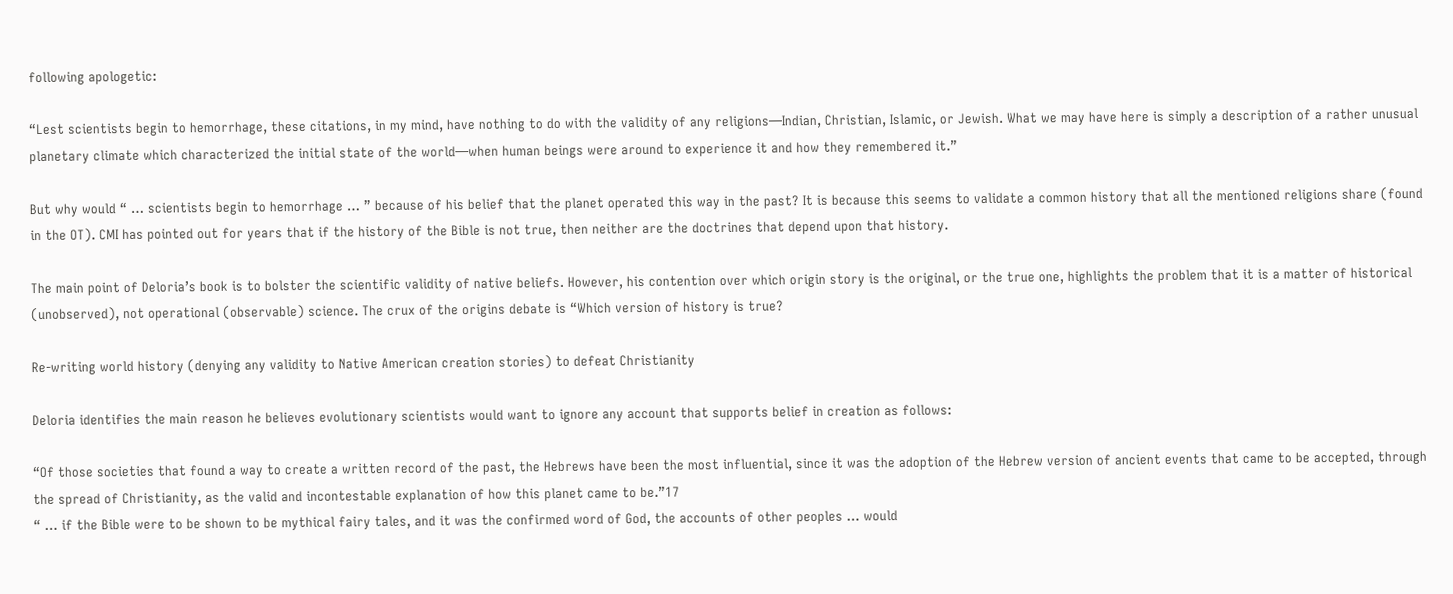following apologetic:

“Lest scientists begin to hemorrhage, these citations, in my mind, have nothing to do with the validity of any religions—Indian, Christian, Islamic, or Jewish. What we may have here is simply a description of a rather unusual planetary climate which characterized the initial state of the world—when human beings were around to experience it and how they remembered it.”

But why would “ … scientists begin to hemorrhage … ” because of his belief that the planet operated this way in the past? It is because this seems to validate a common history that all the mentioned religions share (found in the OT). CMI has pointed out for years that if the history of the Bible is not true, then neither are the doctrines that depend upon that history.

The main point of Deloria’s book is to bolster the scientific validity of native beliefs. However, his contention over which origin story is the original, or the true one, highlights the problem that it is a matter of historical (unobserved), not operational (observable) science. The crux of the origins debate is “Which version of history is true?

Re-writing world history (denying any validity to Native American creation stories) to defeat Christianity

Deloria identifies the main reason he believes evolutionary scientists would want to ignore any account that supports belief in creation as follows:

“Of those societies that found a way to create a written record of the past, the Hebrews have been the most influential, since it was the adoption of the Hebrew version of ancient events that came to be accepted, through the spread of Christianity, as the valid and incontestable explanation of how this planet came to be.”17
“ … if the Bible were to be shown to be mythical fairy tales, and it was the confirmed word of God, the accounts of other peoples … would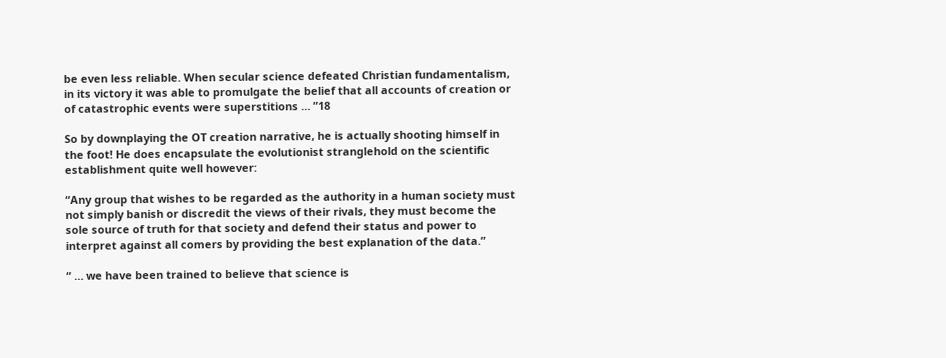be even less reliable. When secular science defeated Christian fundamentalism, in its victory it was able to promulgate the belief that all accounts of creation or of catastrophic events were superstitions … ”18

So by downplaying the OT creation narrative, he is actually shooting himself in the foot! He does encapsulate the evolutionist stranglehold on the scientific establishment quite well however:

“Any group that wishes to be regarded as the authority in a human society must not simply banish or discredit the views of their rivals, they must become the sole source of truth for that society and defend their status and power to interpret against all comers by providing the best explanation of the data.”

“ … we have been trained to believe that science is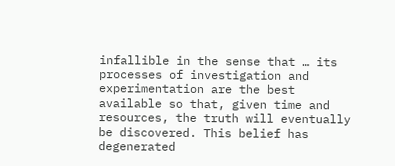infallible in the sense that … its processes of investigation and experimentation are the best available so that, given time and resources, the truth will eventually be discovered. This belief has degenerated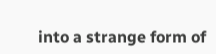into a strange form of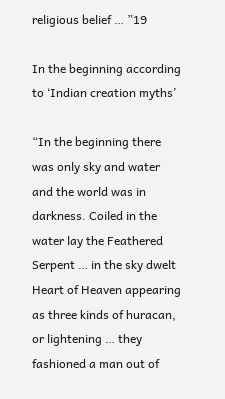religious belief … ”19

In the beginning according to ‘Indian creation myths’

“In the beginning there was only sky and water and the world was in darkness. Coiled in the water lay the Feathered Serpent … in the sky dwelt Heart of Heaven appearing as three kinds of huracan, or lightening … they fashioned a man out of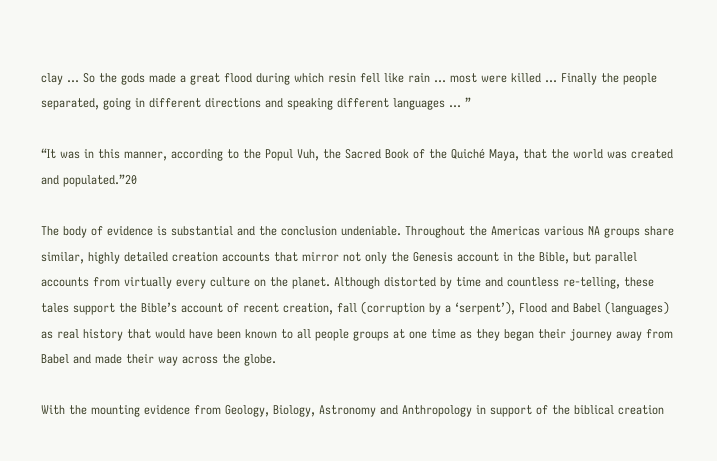clay … So the gods made a great flood during which resin fell like rain … most were killed … Finally the people separated, going in different directions and speaking different languages … ”

“It was in this manner, according to the Popul Vuh, the Sacred Book of the Quiché Maya, that the world was created and populated.”20

The body of evidence is substantial and the conclusion undeniable. Throughout the Americas various NA groups share similar, highly detailed creation accounts that mirror not only the Genesis account in the Bible, but parallel accounts from virtually every culture on the planet. Although distorted by time and countless re-telling, these tales support the Bible’s account of recent creation, fall (corruption by a ‘serpent’), Flood and Babel (languages) as real history that would have been known to all people groups at one time as they began their journey away from Babel and made their way across the globe.

With the mounting evidence from Geology, Biology, Astronomy and Anthropology in support of the biblical creation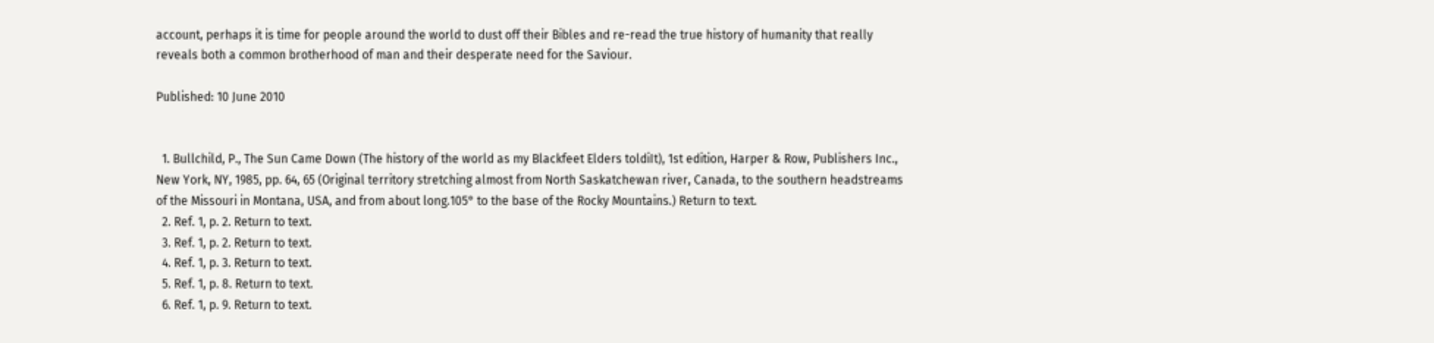account, perhaps it is time for people around the world to dust off their Bibles and re-read the true history of humanity that really reveals both a common brotherhood of man and their desperate need for the Saviour.

Published: 10 June 2010


  1. Bullchild, P., The Sun Came Down (The history of the world as my Blackfeet Elders toldiIt), 1st edition, Harper & Row, Publishers Inc., New York, NY, 1985, pp. 64, 65 (Original territory stretching almost from North Saskatchewan river, Canada, to the southern headstreams of the Missouri in Montana, USA, and from about long.105° to the base of the Rocky Mountains.) Return to text.
  2. Ref. 1, p. 2. Return to text.
  3. Ref. 1, p. 2. Return to text.
  4. Ref. 1, p. 3. Return to text.
  5. Ref. 1, p. 8. Return to text.
  6. Ref. 1, p. 9. Return to text.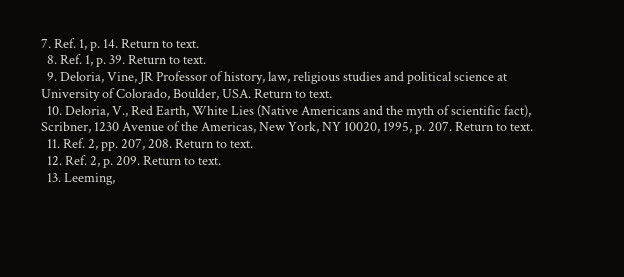7. Ref. 1, p. 14. Return to text.
  8. Ref. 1, p. 39. Return to text.
  9. Deloria, Vine, JR Professor of history, law, religious studies and political science at University of Colorado, Boulder, USA. Return to text.
  10. Deloria, V., Red Earth, White Lies (Native Americans and the myth of scientific fact), Scribner, 1230 Avenue of the Americas, New York, NY 10020, 1995, p. 207. Return to text.
  11. Ref. 2, pp. 207, 208. Return to text.
  12. Ref. 2, p. 209. Return to text.
  13. Leeming,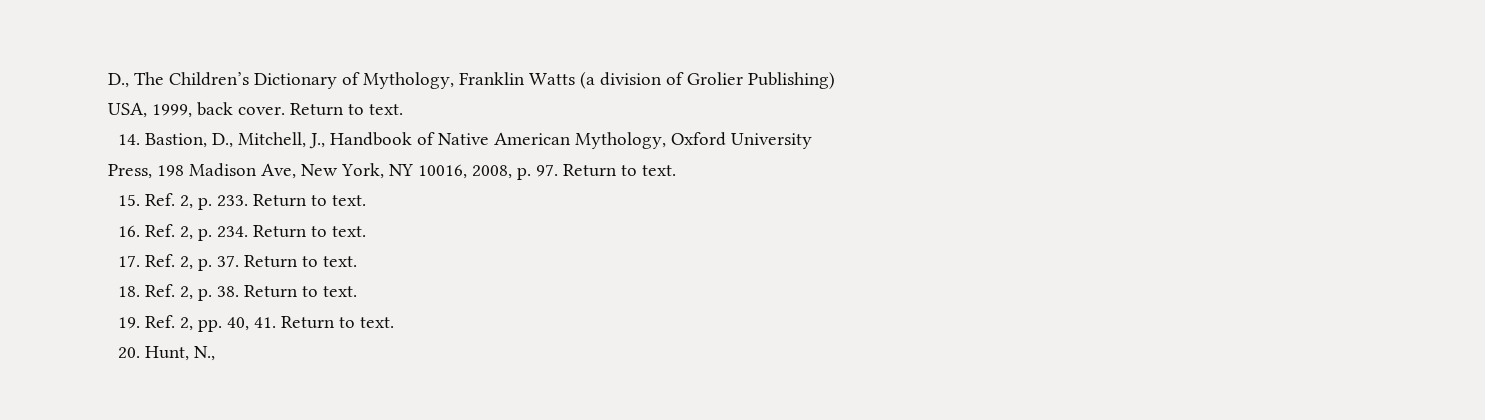D., The Children’s Dictionary of Mythology, Franklin Watts (a division of Grolier Publishing) USA, 1999, back cover. Return to text.
  14. Bastion, D., Mitchell, J., Handbook of Native American Mythology, Oxford University Press, 198 Madison Ave, New York, NY 10016, 2008, p. 97. Return to text.
  15. Ref. 2, p. 233. Return to text.
  16. Ref. 2, p. 234. Return to text.
  17. Ref. 2, p. 37. Return to text.
  18. Ref. 2, p. 38. Return to text.
  19. Ref. 2, pp. 40, 41. Return to text.
  20. Hunt, N.,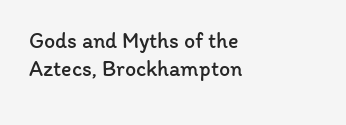Gods and Myths of the Aztecs, Brockhampton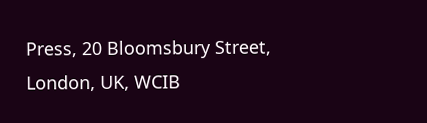Press, 20 Bloomsbury Street, London, UK, WCIB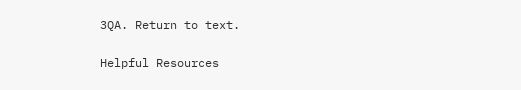3QA. Return to text.

Helpful Resources